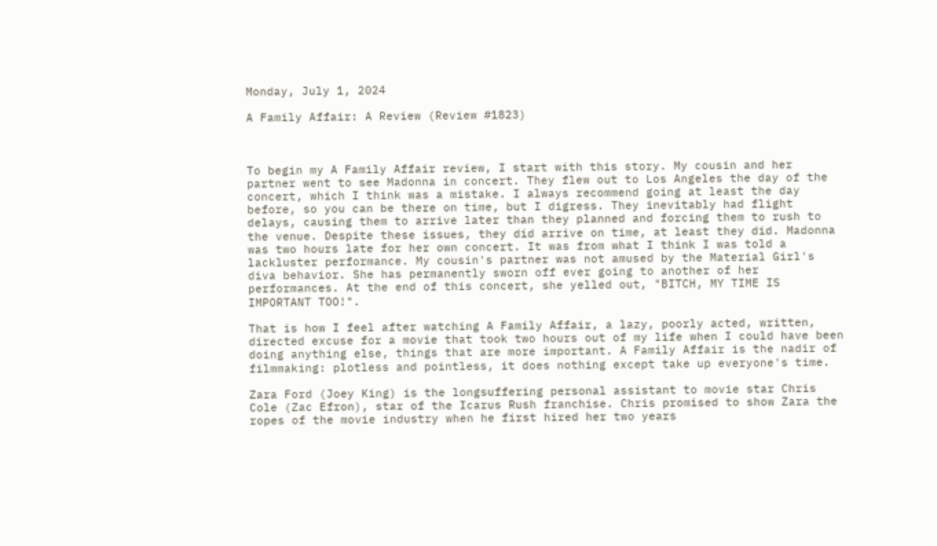Monday, July 1, 2024

A Family Affair: A Review (Review #1823)



To begin my A Family Affair review, I start with this story. My cousin and her partner went to see Madonna in concert. They flew out to Los Angeles the day of the concert, which I think was a mistake. I always recommend going at least the day before, so you can be there on time, but I digress. They inevitably had flight delays, causing them to arrive later than they planned and forcing them to rush to the venue. Despite these issues, they did arrive on time, at least they did. Madonna was two hours late for her own concert. It was from what I think I was told a lackluster performance. My cousin's partner was not amused by the Material Girl's diva behavior. She has permanently sworn off ever going to another of her performances. At the end of this concert, she yelled out, "BITCH, MY TIME IS IMPORTANT TOO!".

That is how I feel after watching A Family Affair, a lazy, poorly acted, written, directed excuse for a movie that took two hours out of my life when I could have been doing anything else, things that are more important. A Family Affair is the nadir of filmmaking: plotless and pointless, it does nothing except take up everyone's time.

Zara Ford (Joey King) is the longsuffering personal assistant to movie star Chris Cole (Zac Efron), star of the Icarus Rush franchise. Chris promised to show Zara the ropes of the movie industry when he first hired her two years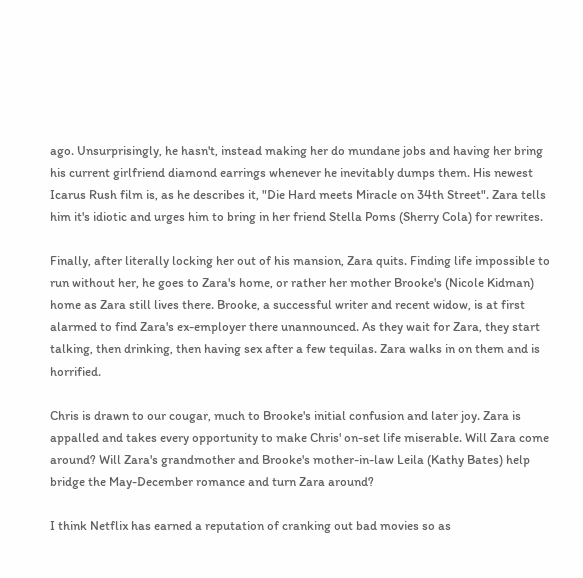ago. Unsurprisingly, he hasn't, instead making her do mundane jobs and having her bring his current girlfriend diamond earrings whenever he inevitably dumps them. His newest Icarus Rush film is, as he describes it, "Die Hard meets Miracle on 34th Street". Zara tells him it's idiotic and urges him to bring in her friend Stella Poms (Sherry Cola) for rewrites.

Finally, after literally locking her out of his mansion, Zara quits. Finding life impossible to run without her, he goes to Zara's home, or rather her mother Brooke's (Nicole Kidman) home as Zara still lives there. Brooke, a successful writer and recent widow, is at first alarmed to find Zara's ex-employer there unannounced. As they wait for Zara, they start talking, then drinking, then having sex after a few tequilas. Zara walks in on them and is horrified.

Chris is drawn to our cougar, much to Brooke's initial confusion and later joy. Zara is appalled and takes every opportunity to make Chris' on-set life miserable. Will Zara come around? Will Zara's grandmother and Brooke's mother-in-law Leila (Kathy Bates) help bridge the May-December romance and turn Zara around?

I think Netflix has earned a reputation of cranking out bad movies so as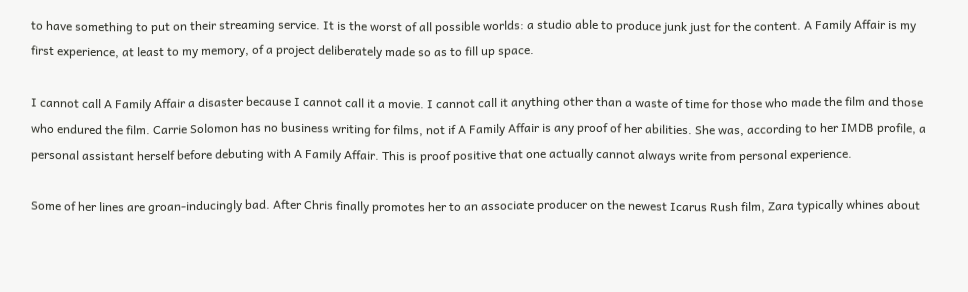to have something to put on their streaming service. It is the worst of all possible worlds: a studio able to produce junk just for the content. A Family Affair is my first experience, at least to my memory, of a project deliberately made so as to fill up space.

I cannot call A Family Affair a disaster because I cannot call it a movie. I cannot call it anything other than a waste of time for those who made the film and those who endured the film. Carrie Solomon has no business writing for films, not if A Family Affair is any proof of her abilities. She was, according to her IMDB profile, a personal assistant herself before debuting with A Family Affair. This is proof positive that one actually cannot always write from personal experience.

Some of her lines are groan-inducingly bad. After Chris finally promotes her to an associate producer on the newest Icarus Rush film, Zara typically whines about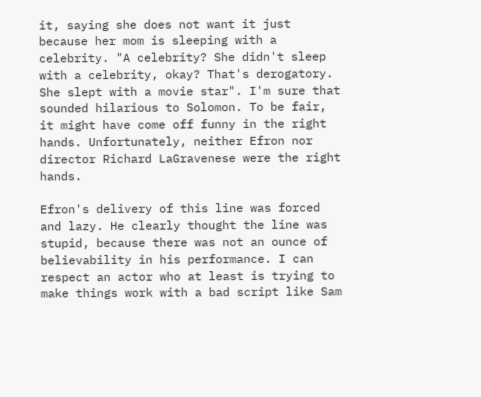it, saying she does not want it just because her mom is sleeping with a celebrity. "A celebrity? She didn't sleep with a celebrity, okay? That's derogatory. She slept with a movie star". I'm sure that sounded hilarious to Solomon. To be fair, it might have come off funny in the right hands. Unfortunately, neither Efron nor director Richard LaGravenese were the right hands.

Efron's delivery of this line was forced and lazy. He clearly thought the line was stupid, because there was not an ounce of believability in his performance. I can respect an actor who at least is trying to make things work with a bad script like Sam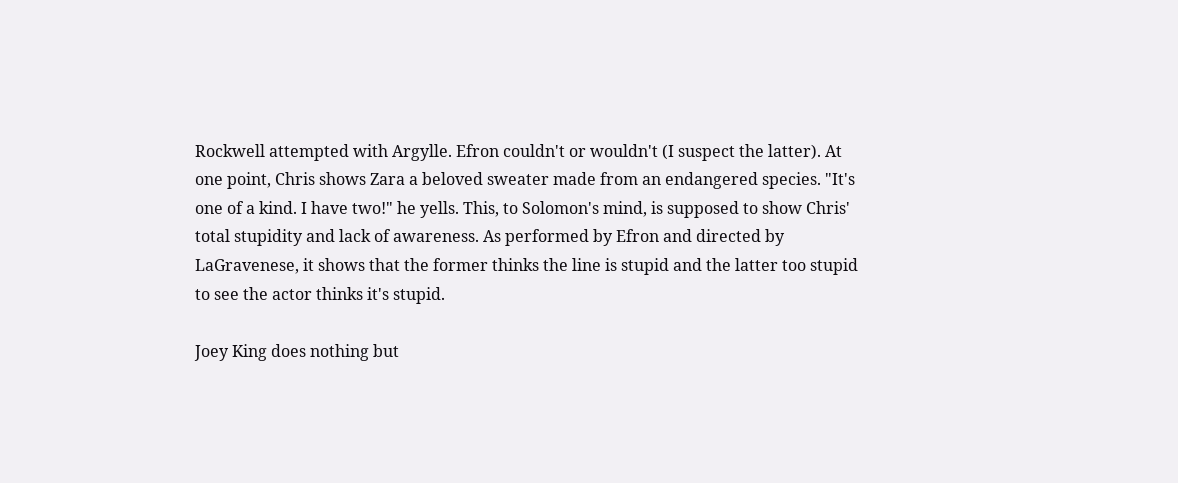Rockwell attempted with Argylle. Efron couldn't or wouldn't (I suspect the latter). At one point, Chris shows Zara a beloved sweater made from an endangered species. "It's one of a kind. I have two!" he yells. This, to Solomon's mind, is supposed to show Chris' total stupidity and lack of awareness. As performed by Efron and directed by LaGravenese, it shows that the former thinks the line is stupid and the latter too stupid to see the actor thinks it's stupid.

Joey King does nothing but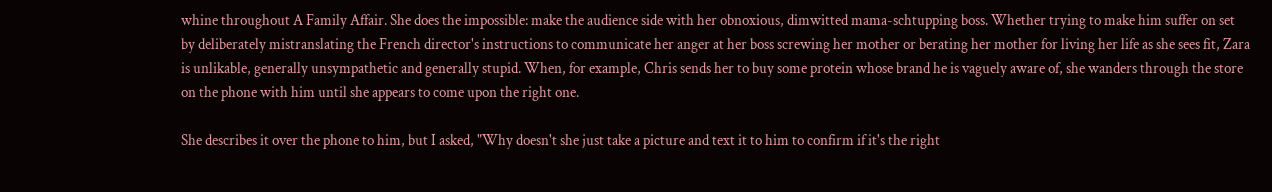whine throughout A Family Affair. She does the impossible: make the audience side with her obnoxious, dimwitted mama-schtupping boss. Whether trying to make him suffer on set by deliberately mistranslating the French director's instructions to communicate her anger at her boss screwing her mother or berating her mother for living her life as she sees fit, Zara is unlikable, generally unsympathetic and generally stupid. When, for example, Chris sends her to buy some protein whose brand he is vaguely aware of, she wanders through the store on the phone with him until she appears to come upon the right one.

She describes it over the phone to him, but I asked, "Why doesn't she just take a picture and text it to him to confirm if it's the right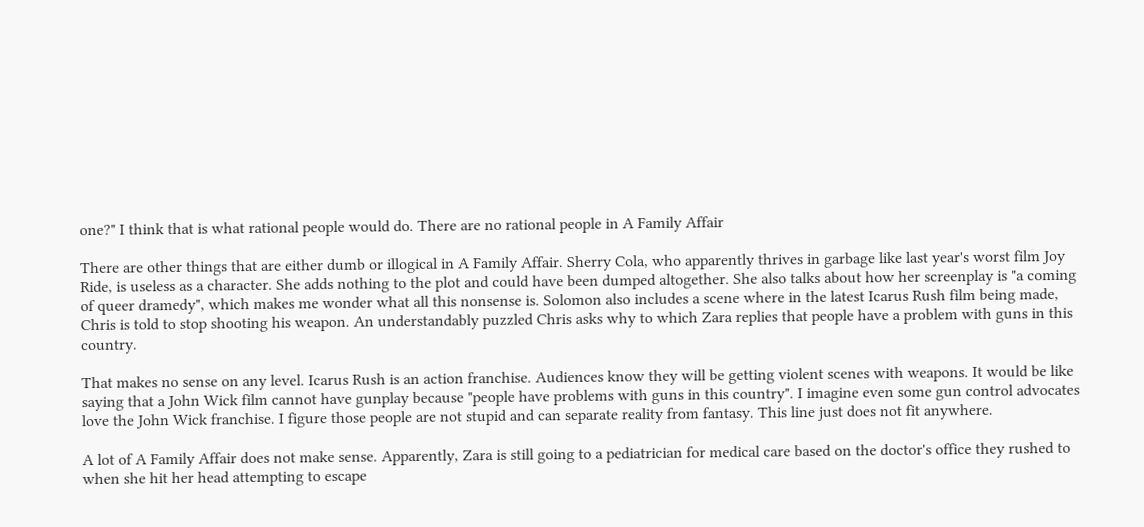one?" I think that is what rational people would do. There are no rational people in A Family Affair

There are other things that are either dumb or illogical in A Family Affair. Sherry Cola, who apparently thrives in garbage like last year's worst film Joy Ride, is useless as a character. She adds nothing to the plot and could have been dumped altogether. She also talks about how her screenplay is "a coming of queer dramedy", which makes me wonder what all this nonsense is. Solomon also includes a scene where in the latest Icarus Rush film being made, Chris is told to stop shooting his weapon. An understandably puzzled Chris asks why to which Zara replies that people have a problem with guns in this country.

That makes no sense on any level. Icarus Rush is an action franchise. Audiences know they will be getting violent scenes with weapons. It would be like saying that a John Wick film cannot have gunplay because "people have problems with guns in this country". I imagine even some gun control advocates love the John Wick franchise. I figure those people are not stupid and can separate reality from fantasy. This line just does not fit anywhere.

A lot of A Family Affair does not make sense. Apparently, Zara is still going to a pediatrician for medical care based on the doctor's office they rushed to when she hit her head attempting to escape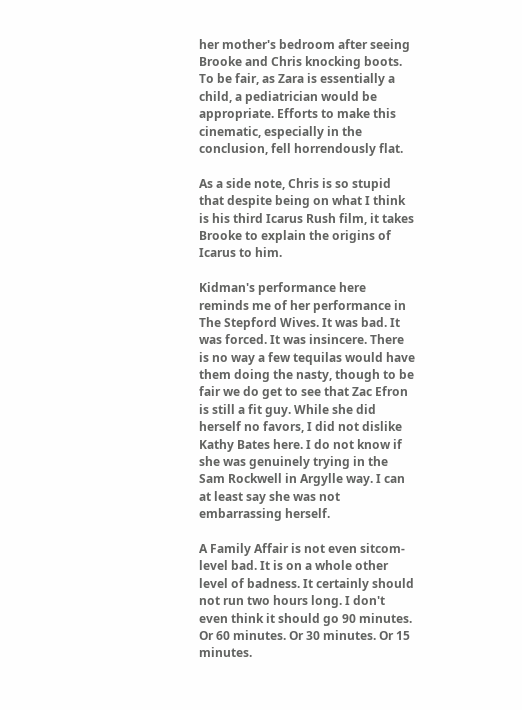her mother's bedroom after seeing Brooke and Chris knocking boots. To be fair, as Zara is essentially a child, a pediatrician would be appropriate. Efforts to make this cinematic, especially in the conclusion, fell horrendously flat.

As a side note, Chris is so stupid that despite being on what I think is his third Icarus Rush film, it takes Brooke to explain the origins of Icarus to him.

Kidman's performance here reminds me of her performance in The Stepford Wives. It was bad. It was forced. It was insincere. There is no way a few tequilas would have them doing the nasty, though to be fair we do get to see that Zac Efron is still a fit guy. While she did herself no favors, I did not dislike Kathy Bates here. I do not know if she was genuinely trying in the Sam Rockwell in Argylle way. I can at least say she was not embarrassing herself.

A Family Affair is not even sitcom-level bad. It is on a whole other level of badness. It certainly should not run two hours long. I don't even think it should go 90 minutes. Or 60 minutes. Or 30 minutes. Or 15 minutes.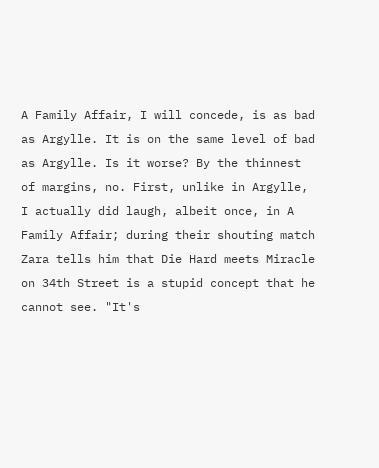A Family Affair, I will concede, is as bad as Argylle. It is on the same level of bad as Argylle. Is it worse? By the thinnest of margins, no. First, unlike in Argylle, I actually did laugh, albeit once, in A Family Affair; during their shouting match Zara tells him that Die Hard meets Miracle on 34th Street is a stupid concept that he cannot see. "It's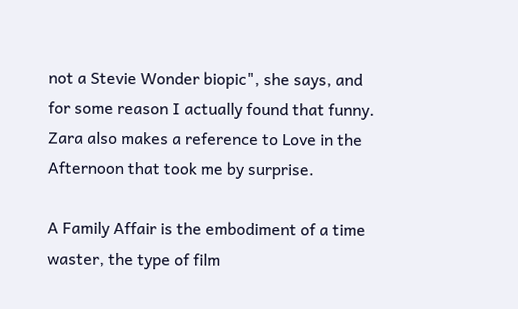not a Stevie Wonder biopic", she says, and for some reason I actually found that funny. Zara also makes a reference to Love in the Afternoon that took me by surprise.

A Family Affair is the embodiment of a time waster, the type of film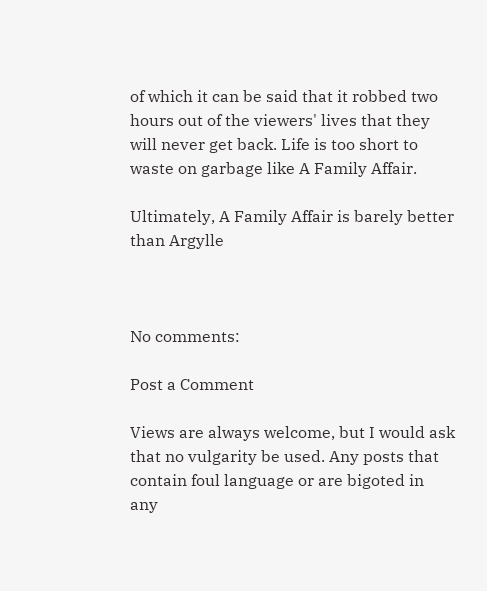of which it can be said that it robbed two hours out of the viewers' lives that they will never get back. Life is too short to waste on garbage like A Family Affair.

Ultimately, A Family Affair is barely better than Argylle



No comments:

Post a Comment

Views are always welcome, but I would ask that no vulgarity be used. Any posts that contain foul language or are bigoted in any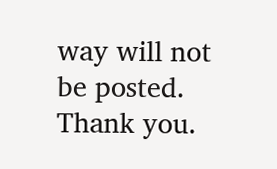way will not be posted.
Thank you.